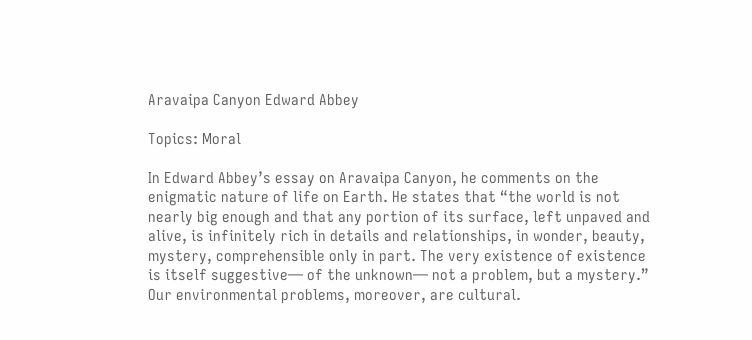Aravaipa Canyon Edward Abbey

Topics: Moral

In Edward Abbey’s essay on Aravaipa Canyon, he comments on the enigmatic nature of life on Earth. He states that “the world is not nearly big enough and that any portion of its surface, left unpaved and alive, is infinitely rich in details and relationships, in wonder, beauty, mystery, comprehensible only in part. The very existence of existence is itself suggestive— of the unknown— not a problem, but a mystery.” Our environmental problems, moreover, are cultural.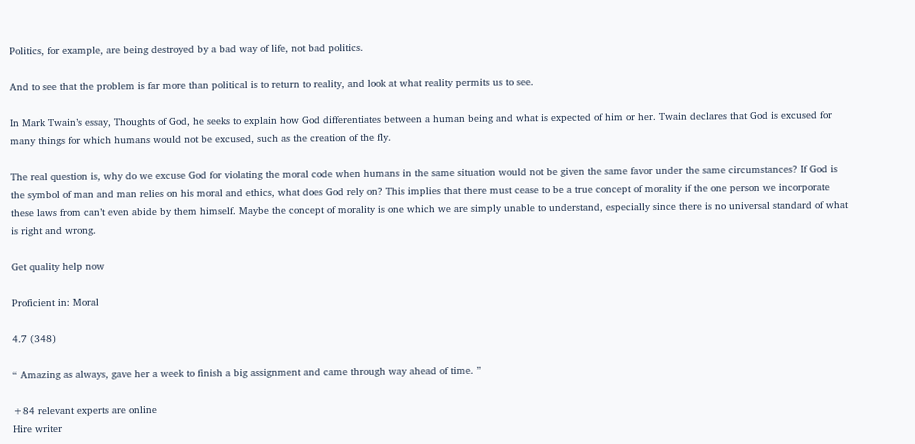Politics, for example, are being destroyed by a bad way of life, not bad politics.

And to see that the problem is far more than political is to return to reality, and look at what reality permits us to see.

In Mark Twain’s essay, Thoughts of God, he seeks to explain how God differentiates between a human being and what is expected of him or her. Twain declares that God is excused for many things for which humans would not be excused, such as the creation of the fly.

The real question is, why do we excuse God for violating the moral code when humans in the same situation would not be given the same favor under the same circumstances? If God is the symbol of man and man relies on his moral and ethics, what does God rely on? This implies that there must cease to be a true concept of morality if the one person we incorporate these laws from can’t even abide by them himself. Maybe the concept of morality is one which we are simply unable to understand, especially since there is no universal standard of what is right and wrong.

Get quality help now

Proficient in: Moral

4.7 (348)

“ Amazing as always, gave her a week to finish a big assignment and came through way ahead of time. ”

+84 relevant experts are online
Hire writer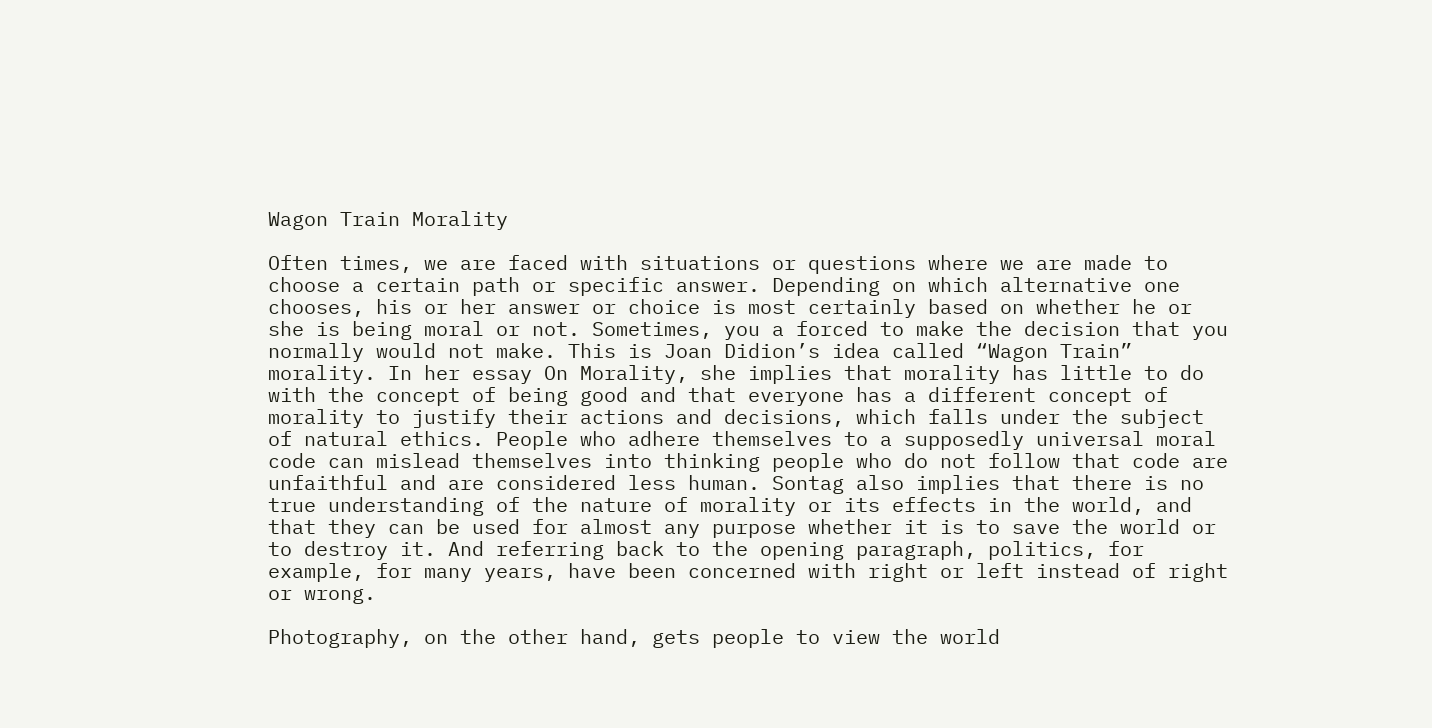Wagon Train Morality

Often times, we are faced with situations or questions where we are made to choose a certain path or specific answer. Depending on which alternative one chooses, his or her answer or choice is most certainly based on whether he or she is being moral or not. Sometimes, you a forced to make the decision that you normally would not make. This is Joan Didion’s idea called “Wagon Train” morality. In her essay On Morality, she implies that morality has little to do with the concept of being good and that everyone has a different concept of morality to justify their actions and decisions, which falls under the subject of natural ethics. People who adhere themselves to a supposedly universal moral code can mislead themselves into thinking people who do not follow that code are unfaithful and are considered less human. Sontag also implies that there is no true understanding of the nature of morality or its effects in the world, and that they can be used for almost any purpose whether it is to save the world or to destroy it. And referring back to the opening paragraph, politics, for example, for many years, have been concerned with right or left instead of right or wrong.

Photography, on the other hand, gets people to view the world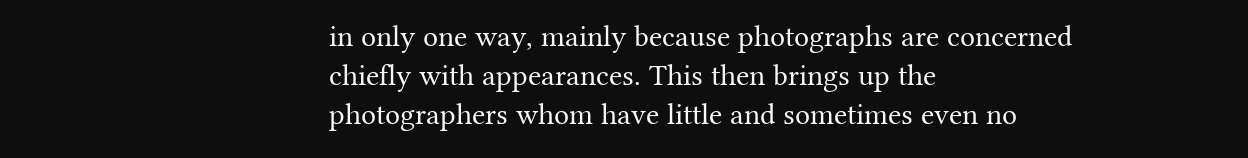in only one way, mainly because photographs are concerned chiefly with appearances. This then brings up the photographers whom have little and sometimes even no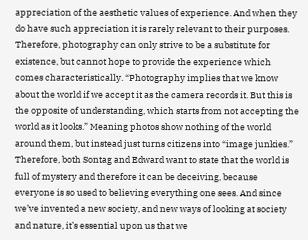appreciation of the aesthetic values of experience. And when they do have such appreciation it is rarely relevant to their purposes. Therefore, photography can only strive to be a substitute for existence, but cannot hope to provide the experience which comes characteristically. “Photography implies that we know about the world if we accept it as the camera records it. But this is the opposite of understanding, which starts from not accepting the world as it looks.” Meaning photos show nothing of the world around them, but instead just turns citizens into “image junkies.” Therefore, both Sontag and Edward want to state that the world is full of mystery and therefore it can be deceiving, because everyone is so used to believing everything one sees. And since we’ve invented a new society, and new ways of looking at society and nature, it’s essential upon us that we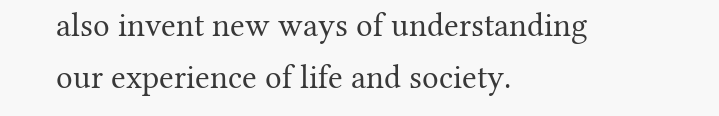also invent new ways of understanding our experience of life and society.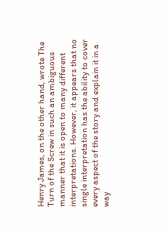Henry James, on the other hand, wrote The Turn of the Screw in such an ambiguous manner that it is open to many different interpretations. However, it appears that no single interpretation has the ability to cover every aspect of the story and explain it in a way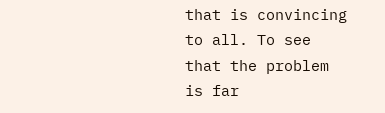that is convincing to all. To see that the problem is far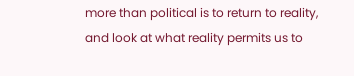more than political is to return to reality, and look at what reality permits us to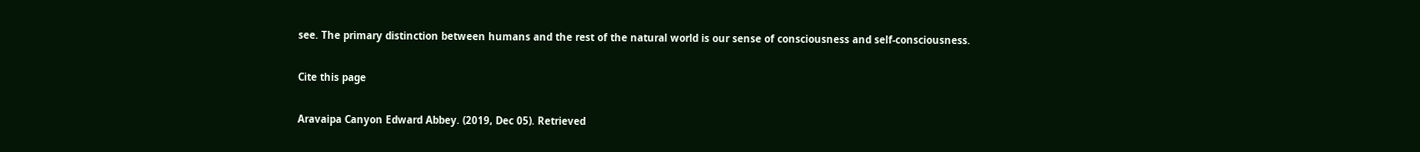see. The primary distinction between humans and the rest of the natural world is our sense of consciousness and self-consciousness.

Cite this page

Aravaipa Canyon Edward Abbey. (2019, Dec 05). Retrieved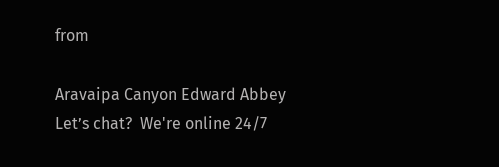from

Aravaipa Canyon Edward Abbey
Let’s chat?  We're online 24/7